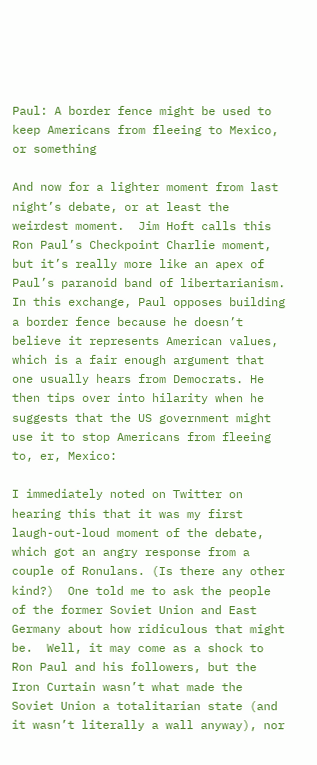Paul: A border fence might be used to keep Americans from fleeing to Mexico, or something

And now for a lighter moment from last night’s debate, or at least the weirdest moment.  Jim Hoft calls this Ron Paul’s Checkpoint Charlie moment, but it’s really more like an apex of Paul’s paranoid band of libertarianism. In this exchange, Paul opposes building a border fence because he doesn’t believe it represents American values, which is a fair enough argument that one usually hears from Democrats. He then tips over into hilarity when he suggests that the US government might use it to stop Americans from fleeing to, er, Mexico:

I immediately noted on Twitter on hearing this that it was my first laugh-out-loud moment of the debate, which got an angry response from a couple of Ronulans. (Is there any other kind?)  One told me to ask the people of the former Soviet Union and East Germany about how ridiculous that might be.  Well, it may come as a shock to Ron Paul and his followers, but the Iron Curtain wasn’t what made the Soviet Union a totalitarian state (and it wasn’t literally a wall anyway), nor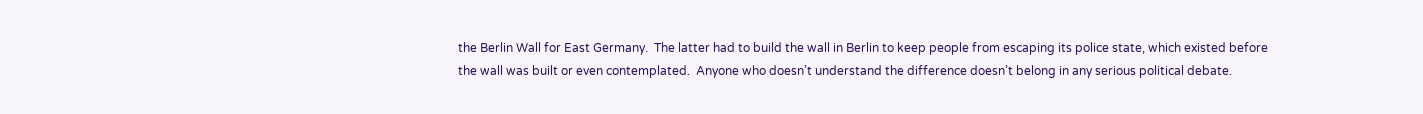the Berlin Wall for East Germany.  The latter had to build the wall in Berlin to keep people from escaping its police state, which existed before the wall was built or even contemplated.  Anyone who doesn’t understand the difference doesn’t belong in any serious political debate.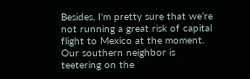Besides, I’m pretty sure that we’re not running a great risk of capital flight to Mexico at the moment.  Our southern neighbor is teetering on the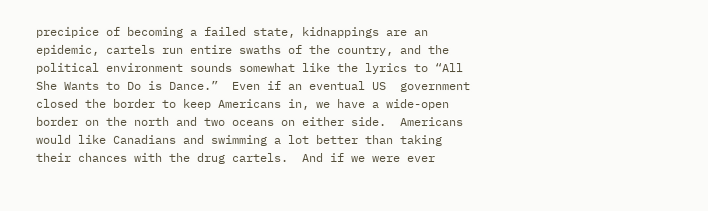precipice of becoming a failed state, kidnappings are an epidemic, cartels run entire swaths of the country, and the political environment sounds somewhat like the lyrics to “All She Wants to Do is Dance.”  Even if an eventual US  government closed the border to keep Americans in, we have a wide-open border on the north and two oceans on either side.  Americans would like Canadians and swimming a lot better than taking their chances with the drug cartels.  And if we were ever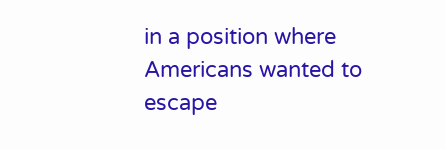in a position where Americans wanted to escape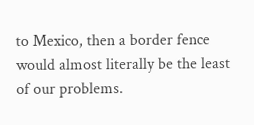to Mexico, then a border fence would almost literally be the least of our problems.